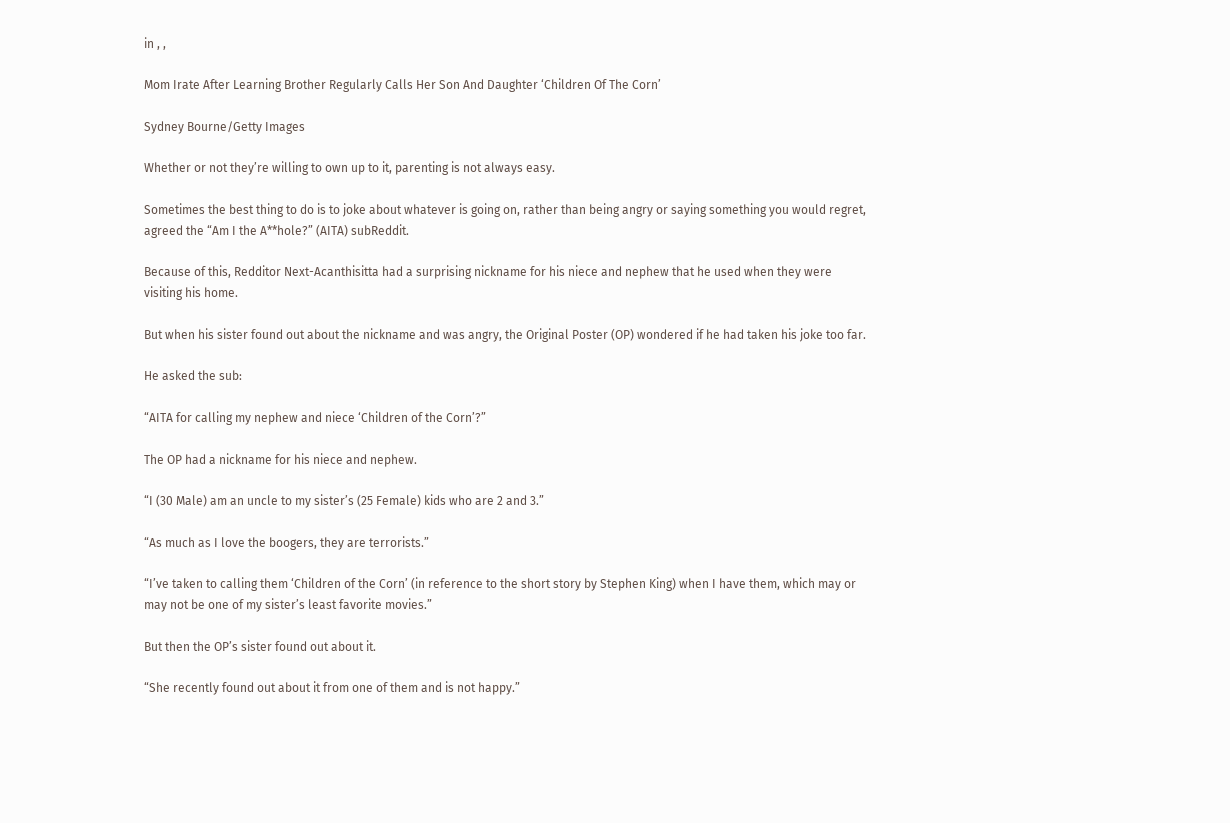in , ,

Mom Irate After Learning Brother Regularly Calls Her Son And Daughter ‘Children Of The Corn’

Sydney Bourne/Getty Images

Whether or not they’re willing to own up to it, parenting is not always easy.

Sometimes the best thing to do is to joke about whatever is going on, rather than being angry or saying something you would regret, agreed the “Am I the A**hole?” (AITA) subReddit.

Because of this, Redditor Next-Acanthisitta had a surprising nickname for his niece and nephew that he used when they were visiting his home.

But when his sister found out about the nickname and was angry, the Original Poster (OP) wondered if he had taken his joke too far.

He asked the sub:

“AITA for calling my nephew and niece ‘Children of the Corn’?”

The OP had a nickname for his niece and nephew.

“I (30 Male) am an uncle to my sister’s (25 Female) kids who are 2 and 3.”

“As much as I love the boogers, they are terrorists.”

“I’ve taken to calling them ‘Children of the Corn’ (in reference to the short story by Stephen King) when I have them, which may or may not be one of my sister’s least favorite movies.”

But then the OP’s sister found out about it.

“She recently found out about it from one of them and is not happy.”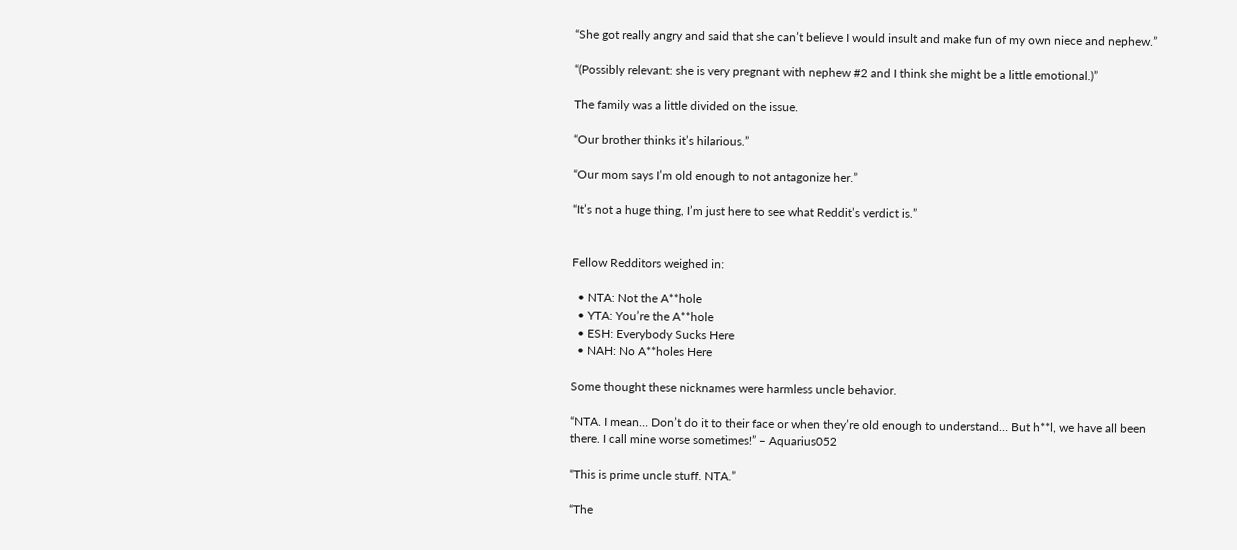“She got really angry and said that she can’t believe I would insult and make fun of my own niece and nephew.”

“(Possibly relevant: she is very pregnant with nephew #2 and I think she might be a little emotional.)”

The family was a little divided on the issue.

“Our brother thinks it’s hilarious.”

“Our mom says I’m old enough to not antagonize her.”

“It’s not a huge thing, I’m just here to see what Reddit’s verdict is.”


Fellow Redditors weighed in:

  • NTA: Not the A**hole
  • YTA: You’re the A**hole
  • ESH: Everybody Sucks Here
  • NAH: No A**holes Here

Some thought these nicknames were harmless uncle behavior.

“NTA. I mean… Don’t do it to their face or when they’re old enough to understand… But h**l, we have all been there. I call mine worse sometimes!” – Aquarius052

“This is prime uncle stuff. NTA.”

“The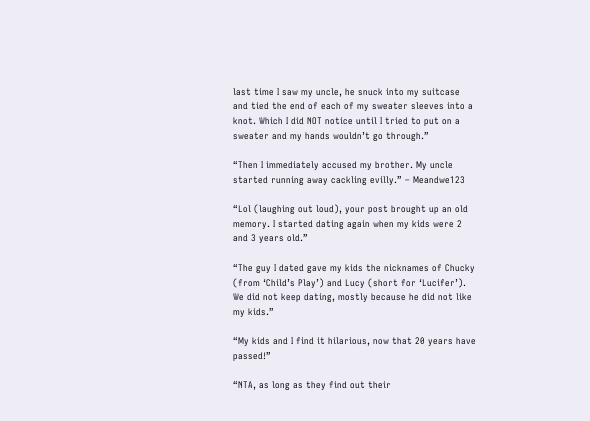last time I saw my uncle, he snuck into my suitcase and tied the end of each of my sweater sleeves into a knot. Which I did NOT notice until I tried to put on a sweater and my hands wouldn’t go through.”

“Then I immediately accused my brother. My uncle started running away cackling evilly.” – Meandwe123

“Lol (laughing out loud), your post brought up an old memory. I started dating again when my kids were 2 and 3 years old.”

“The guy I dated gave my kids the nicknames of Chucky (from ‘Child’s Play’) and Lucy (short for ‘Lucifer’). We did not keep dating, mostly because he did not like my kids.”

“My kids and I find it hilarious, now that 20 years have passed!”

“NTA, as long as they find out their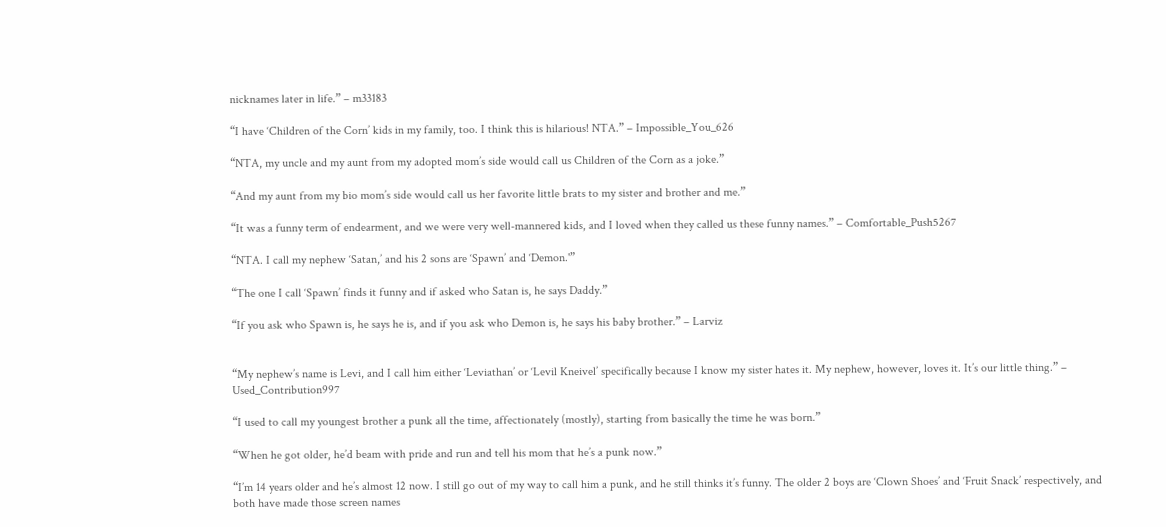nicknames later in life.” – m33183

“I have ‘Children of the Corn’ kids in my family, too. I think this is hilarious! NTA.” – Impossible_You_626

“NTA, my uncle and my aunt from my adopted mom’s side would call us Children of the Corn as a joke.”

“And my aunt from my bio mom’s side would call us her favorite little brats to my sister and brother and me.”

“It was a funny term of endearment, and we were very well-mannered kids, and I loved when they called us these funny names.” – Comfortable_Push5267

“NTA. I call my nephew ‘Satan,’ and his 2 sons are ‘Spawn’ and ‘Demon.'”

“The one I call ‘Spawn’ finds it funny and if asked who Satan is, he says Daddy.”

“If you ask who Spawn is, he says he is, and if you ask who Demon is, he says his baby brother.” – Larviz


“My nephew’s name is Levi, and I call him either ‘Leviathan’ or ‘Levil Kneivel’ specifically because I know my sister hates it. My nephew, however, loves it. It’s our little thing.” – Used_Contribution997

“I used to call my youngest brother a punk all the time, affectionately (mostly), starting from basically the time he was born.”

“When he got older, he’d beam with pride and run and tell his mom that he’s a punk now.”

“I’m 14 years older and he’s almost 12 now. I still go out of my way to call him a punk, and he still thinks it’s funny. The older 2 boys are ‘Clown Shoes’ and ‘Fruit Snack’ respectively, and both have made those screen names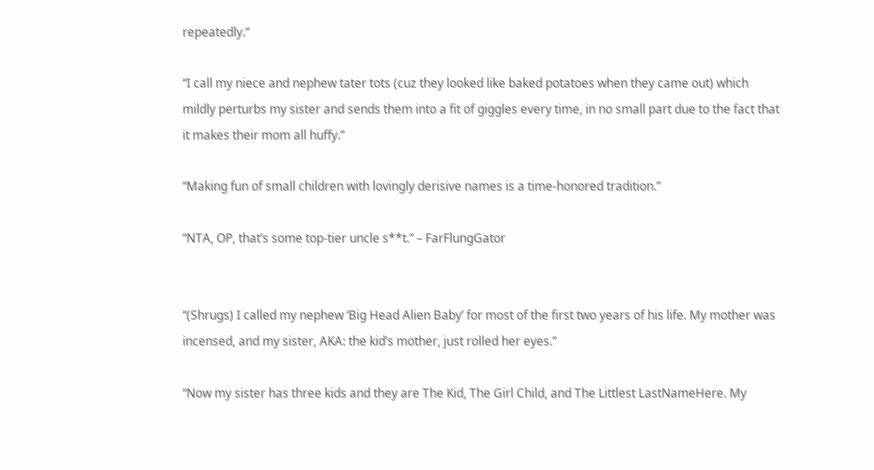repeatedly.”

“I call my niece and nephew tater tots (cuz they looked like baked potatoes when they came out) which mildly perturbs my sister and sends them into a fit of giggles every time, in no small part due to the fact that it makes their mom all huffy.”

“Making fun of small children with lovingly derisive names is a time-honored tradition.”

“NTA, OP, that’s some top-tier uncle s**t.” – FarFlungGator


“(Shrugs) I called my nephew ‘Big Head Alien Baby’ for most of the first two years of his life. My mother was incensed, and my sister, AKA: the kid’s mother, just rolled her eyes.”

“Now my sister has three kids and they are The Kid, The Girl Child, and The Littlest LastNameHere. My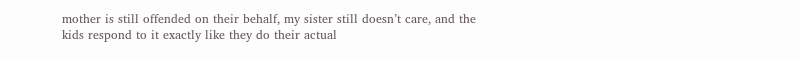mother is still offended on their behalf, my sister still doesn’t care, and the kids respond to it exactly like they do their actual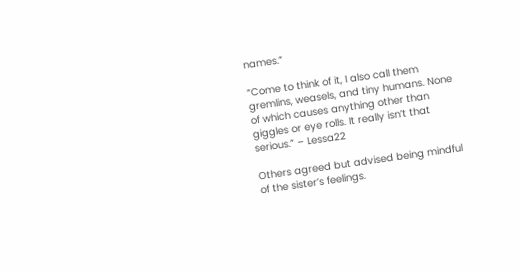names.”

“Come to think of it, I also call them gremlins, weasels, and tiny humans. None of which causes anything other than giggles or eye rolls. It really isn’t that serious.” – Lessa22

Others agreed but advised being mindful of the sister’s feelings.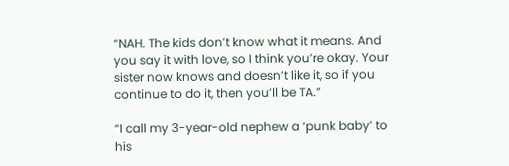“NAH. The kids don’t know what it means. And you say it with love, so I think you’re okay. Your sister now knows and doesn’t like it, so if you continue to do it, then you’ll be TA.”

“I call my 3-year-old nephew a ‘punk baby’ to his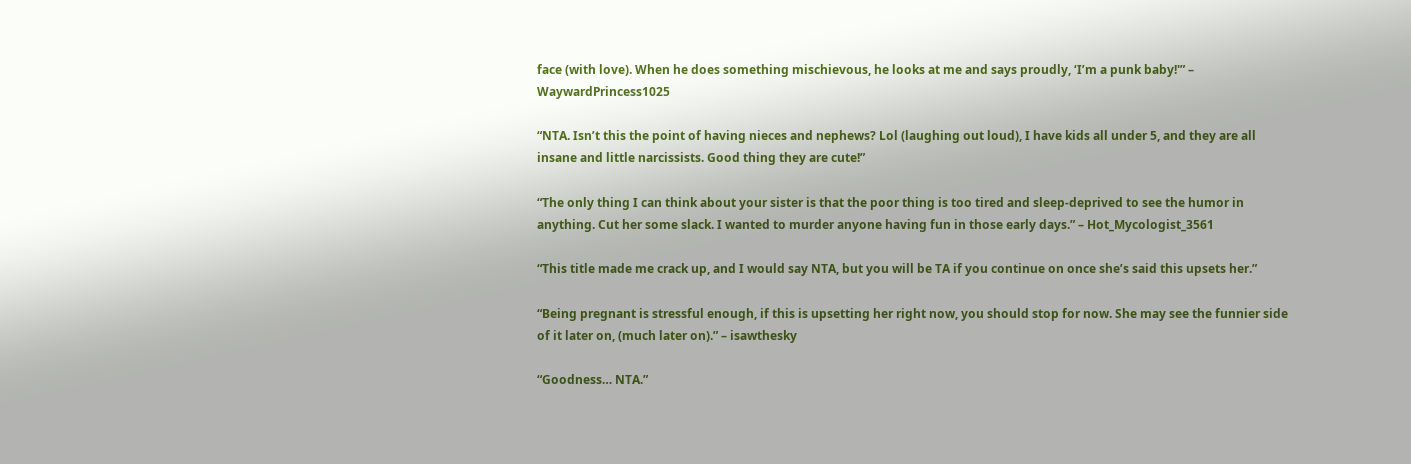face (with love). When he does something mischievous, he looks at me and says proudly, ‘I’m a punk baby!'” – WaywardPrincess1025

“NTA. Isn’t this the point of having nieces and nephews? Lol (laughing out loud), I have kids all under 5, and they are all insane and little narcissists. Good thing they are cute!”

“The only thing I can think about your sister is that the poor thing is too tired and sleep-deprived to see the humor in anything. Cut her some slack. I wanted to murder anyone having fun in those early days.” – Hot_Mycologist_3561

“This title made me crack up, and I would say NTA, but you will be TA if you continue on once she’s said this upsets her.”

“Being pregnant is stressful enough, if this is upsetting her right now, you should stop for now. She may see the funnier side of it later on, (much later on).” – isawthesky

“Goodness… NTA.”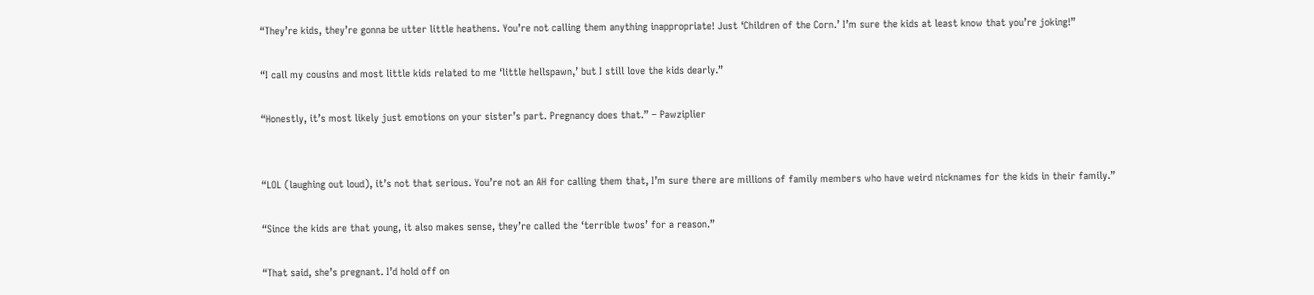“They’re kids, they’re gonna be utter little heathens. You’re not calling them anything inappropriate! Just ‘Children of the Corn.’ I’m sure the kids at least know that you’re joking!”

“I call my cousins and most little kids related to me ‘little hellspawn,’ but I still love the kids dearly.”

“Honestly, it’s most likely just emotions on your sister’s part. Pregnancy does that.” – Pawziplier


“LOL (laughing out loud), it’s not that serious. You’re not an AH for calling them that, I’m sure there are millions of family members who have weird nicknames for the kids in their family.”

“Since the kids are that young, it also makes sense, they’re called the ‘terrible twos’ for a reason.”

“That said, she’s pregnant. I’d hold off on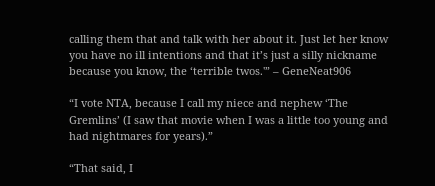calling them that and talk with her about it. Just let her know you have no ill intentions and that it’s just a silly nickname because you know, the ‘terrible twos.'” – GeneNeat906

“I vote NTA, because I call my niece and nephew ‘The Gremlins’ (I saw that movie when I was a little too young and had nightmares for years).”

“That said, I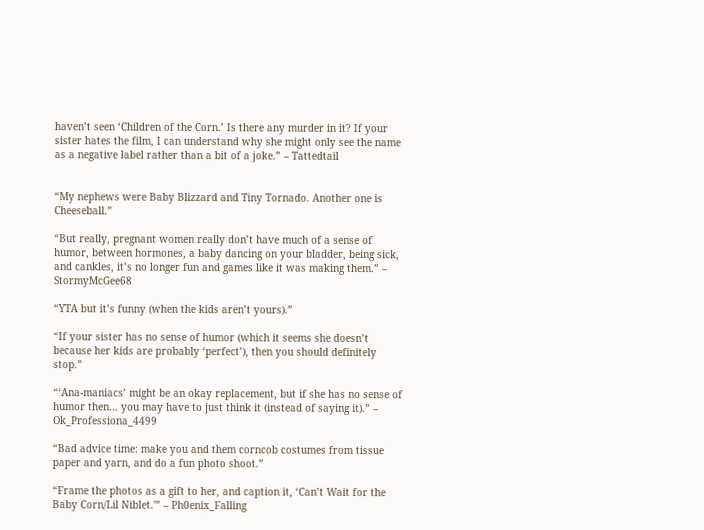haven’t seen ‘Children of the Corn.’ Is there any murder in it? If your sister hates the film, I can understand why she might only see the name as a negative label rather than a bit of a joke.” – Tattedtail


“My nephews were Baby Blizzard and Tiny Tornado. Another one is Cheeseball.”

“But really, pregnant women really don’t have much of a sense of humor, between hormones, a baby dancing on your bladder, being sick, and cankles, it’s no longer fun and games like it was making them.” – StormyMcGee68

“YTA but it’s funny (when the kids aren’t yours).”

“If your sister has no sense of humor (which it seems she doesn’t because her kids are probably ‘perfect’), then you should definitely stop.”

“‘Ana-maniacs’ might be an okay replacement, but if she has no sense of humor then… you may have to just think it (instead of saying it).” – Ok_Professiona_4499

“Bad advice time: make you and them corncob costumes from tissue paper and yarn, and do a fun photo shoot.”

“Frame the photos as a gift to her, and caption it, ‘Can’t Wait for the Baby Corn/Lil Niblet.'” – Ph0enix_Falling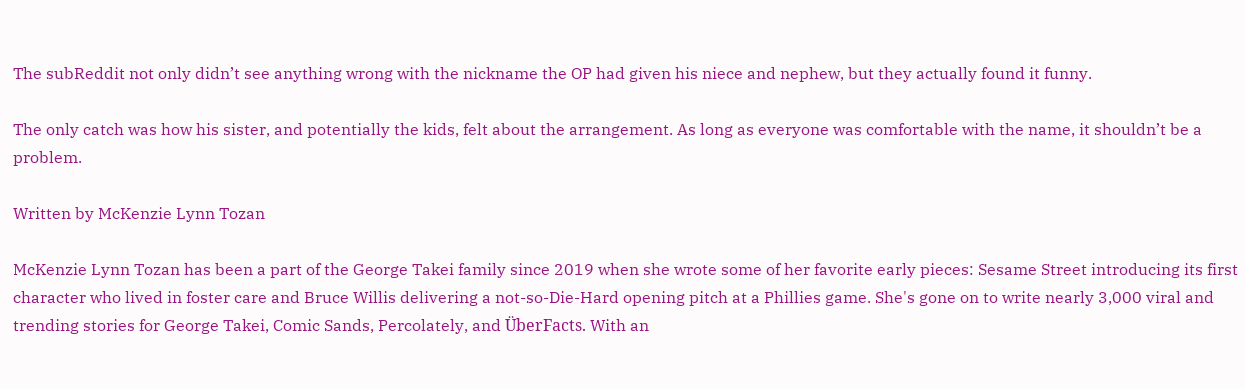The subReddit not only didn’t see anything wrong with the nickname the OP had given his niece and nephew, but they actually found it funny.

The only catch was how his sister, and potentially the kids, felt about the arrangement. As long as everyone was comfortable with the name, it shouldn’t be a problem.

Written by McKenzie Lynn Tozan

McKenzie Lynn Tozan has been a part of the George Takei family since 2019 when she wrote some of her favorite early pieces: Sesame Street introducing its first character who lived in foster care and Bruce Willis delivering a not-so-Die-Hard opening pitch at a Phillies game. She's gone on to write nearly 3,000 viral and trending stories for George Takei, Comic Sands, Percolately, and ÜberFacts. With an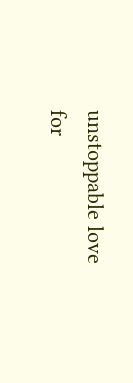unstoppable love for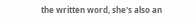the written word, she's also an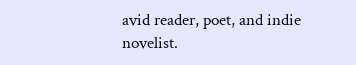avid reader, poet, and indie novelist.